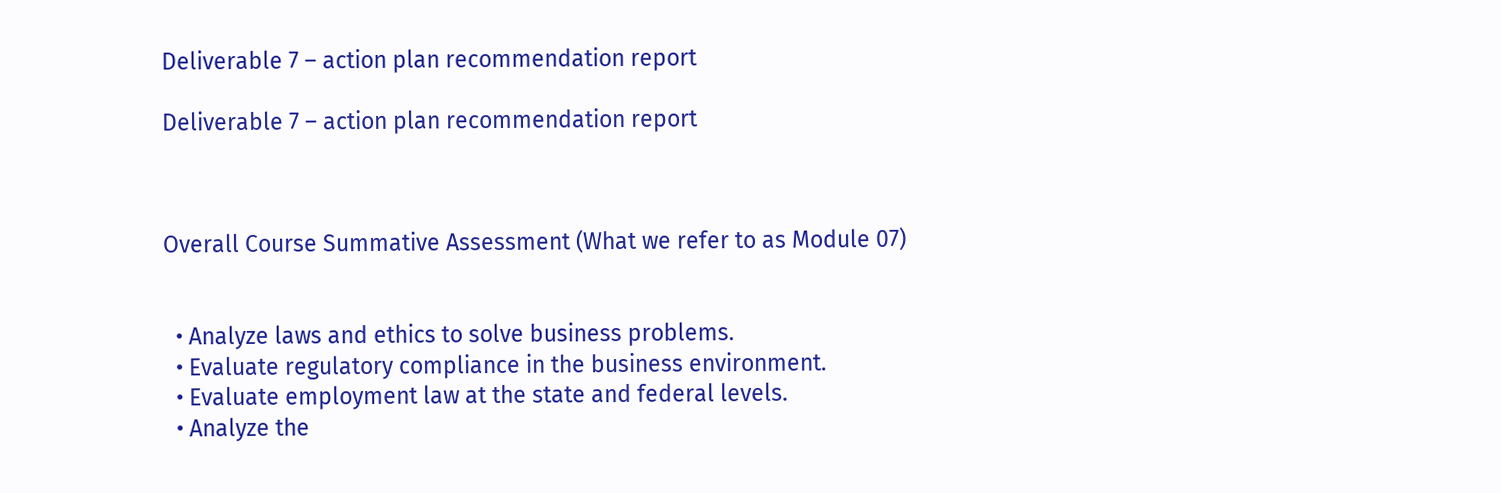Deliverable 7 – action plan recommendation report

Deliverable 7 – action plan recommendation report



Overall Course Summative Assessment (What we refer to as Module 07)


  • Analyze laws and ethics to solve business problems.
  • Evaluate regulatory compliance in the business environment.
  • Evaluate employment law at the state and federal levels.
  • Analyze the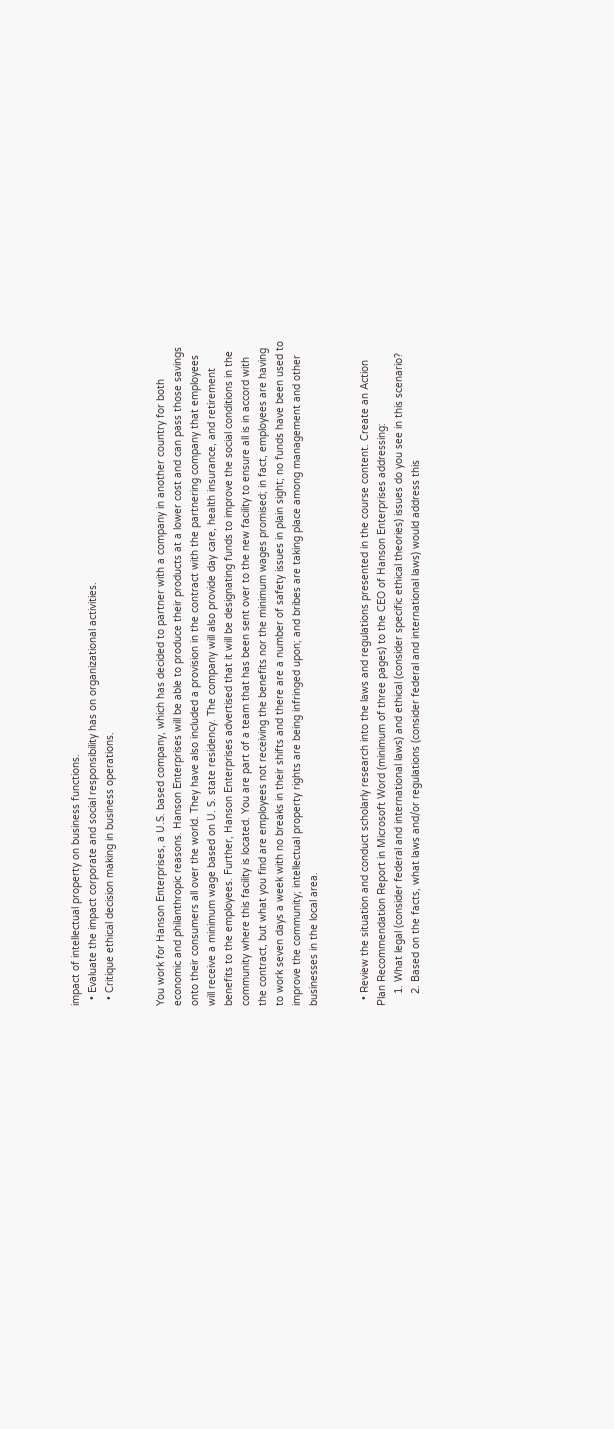impact of intellectual property on business functions.
  • Evaluate the impact corporate and social responsibility has on organizational activities.
  • Critique ethical decision making in business operations.


You work for Hanson Enterprises, a U.S. based company, which has decided to partner with a company in another country for both economic and philanthropic reasons. Hanson Enterprises will be able to produce their products at a lower cost and can pass those savings onto their consumers all over the world. They have also included a provision in the contract with the partnering company that employees will receive a minimum wage based on U. S. state residency. The company will also provide day care, health insurance, and retirement benefits to the employees. Further, Hanson Enterprises advertised that it will be designating funds to improve the social conditions in the community where this facility is located. You are part of a team that has been sent over to the new facility to ensure all is in accord with the contract, but what you find are employees not receiving the benefits nor the minimum wages promised; in fact, employees are having to work seven days a week with no breaks in their shifts and there are a number of safety issues in plain sight; no funds have been used to improve the community; intellectual property rights are being infringed upon; and bribes are taking place among management and other businesses in the local area.


  • Review the situation and conduct scholarly research into the laws and regulations presented in the course content. Create an Action Plan Recommendation Report in Microsoft Word (minimum of three pages) to the CEO of Hanson Enterprises addressing:
    1. What legal (consider federal and international laws) and ethical (consider specific ethical theories) issues do you see in this scenario?
    2. Based on the facts, what laws and/or regulations (consider federal and international laws) would address this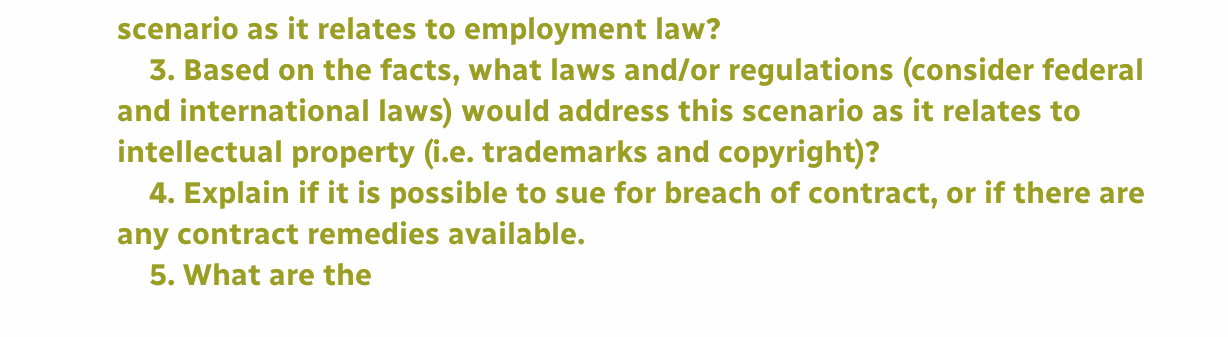scenario as it relates to employment law?
    3. Based on the facts, what laws and/or regulations (consider federal and international laws) would address this scenario as it relates to intellectual property (i.e. trademarks and copyright)?
    4. Explain if it is possible to sue for breach of contract, or if there are any contract remedies available.
    5. What are the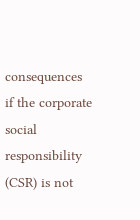consequences if the corporate social responsibility (CSR) is not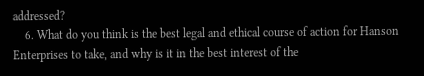addressed?
    6. What do you think is the best legal and ethical course of action for Hanson Enterprises to take, and why is it in the best interest of the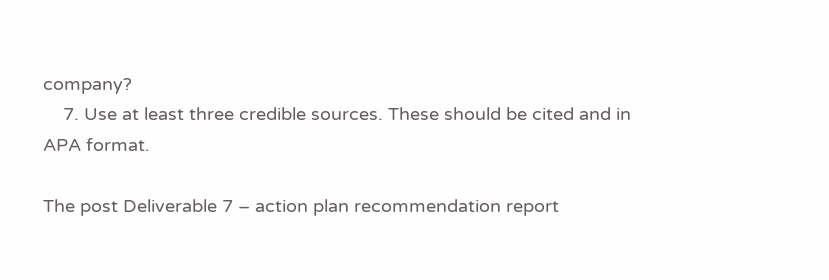company?
    7. Use at least three credible sources. These should be cited and in APA format.

The post Deliverable 7 – action plan recommendation report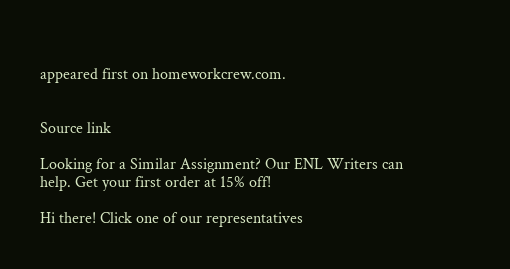appeared first on homeworkcrew.com.


Source link

Looking for a Similar Assignment? Our ENL Writers can help. Get your first order at 15% off!

Hi there! Click one of our representatives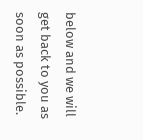below and we will get back to you as soon as possible.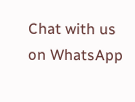Chat with us on WhatsApp